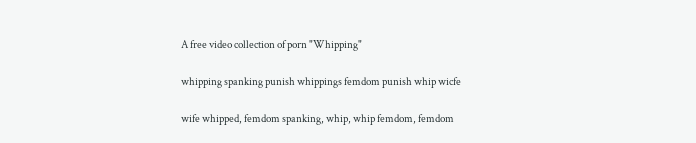A free video collection of porn "Whipping"

whipping spanking punish whippings femdom punish whip wicfe

wife whipped, femdom spanking, whip, whip femdom, femdom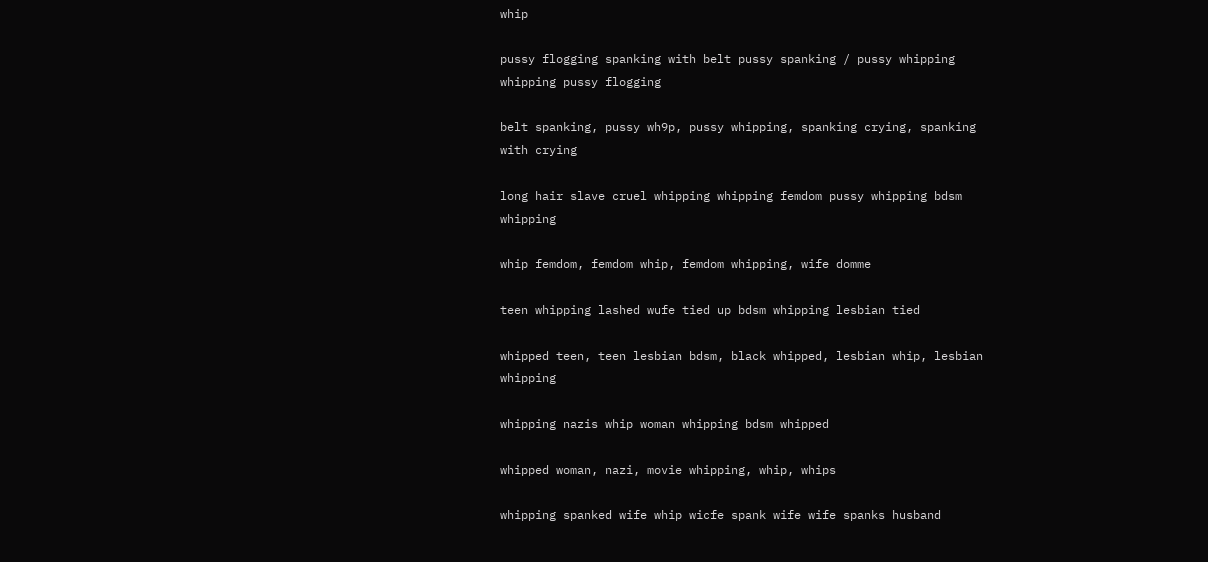whip

pussy flogging spanking with belt pussy spanking / pussy whipping whipping pussy flogging

belt spanking, pussy wh9p, pussy whipping, spanking crying, spanking with crying

long hair slave cruel whipping whipping femdom pussy whipping bdsm whipping

whip femdom, femdom whip, femdom whipping, wife domme

teen whipping lashed wufe tied up bdsm whipping lesbian tied

whipped teen, teen lesbian bdsm, black whipped, lesbian whip, lesbian whipping

whipping nazis whip woman whipping bdsm whipped

whipped woman, nazi, movie whipping, whip, whips

whipping spanked wife whip wicfe spank wife wife spanks husband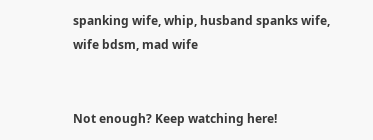spanking wife, whip, husband spanks wife, wife bdsm, mad wife


Not enough? Keep watching here!